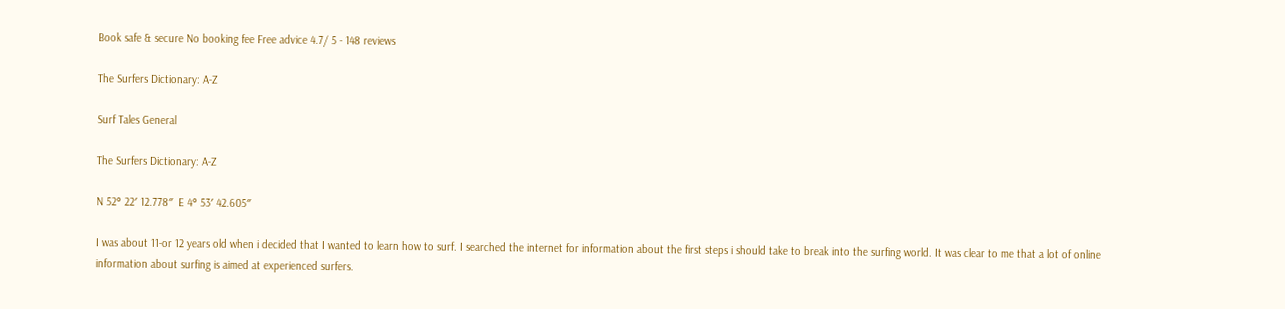Book safe & secure No booking fee Free advice 4.7/ 5 - 148 reviews

The Surfers Dictionary: A-Z

Surf Tales General

The Surfers Dictionary: A-Z

N 52° 22′ 12.778″  E 4° 53′ 42.605″

I was about 11-or 12 years old when i decided that I wanted to learn how to surf. I searched the internet for information about the first steps i should take to break into the surfing world. It was clear to me that a lot of online information about surfing is aimed at experienced surfers.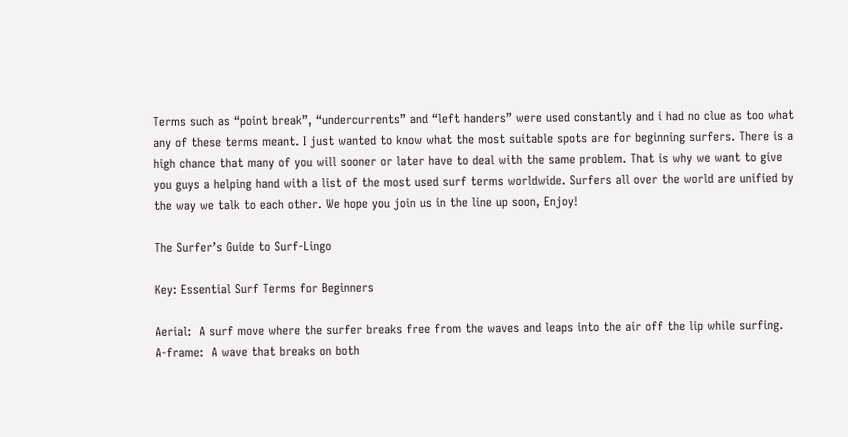Terms such as “point break”, “undercurrents” and “left handers” were used constantly and i had no clue as too what any of these terms meant. I just wanted to know what the most suitable spots are for beginning surfers. There is a high chance that many of you will sooner or later have to deal with the same problem. That is why we want to give you guys a helping hand with a list of the most used surf terms worldwide. Surfers all over the world are unified by the way we talk to each other. We hope you join us in the line up soon, Enjoy!

The Surfer’s Guide to Surf-Lingo

Key: Essential Surf Terms for Beginners

Aerial:  A surf move where the surfer breaks free from the waves and leaps into the air off the lip while surfing.
A-frame:  A wave that breaks on both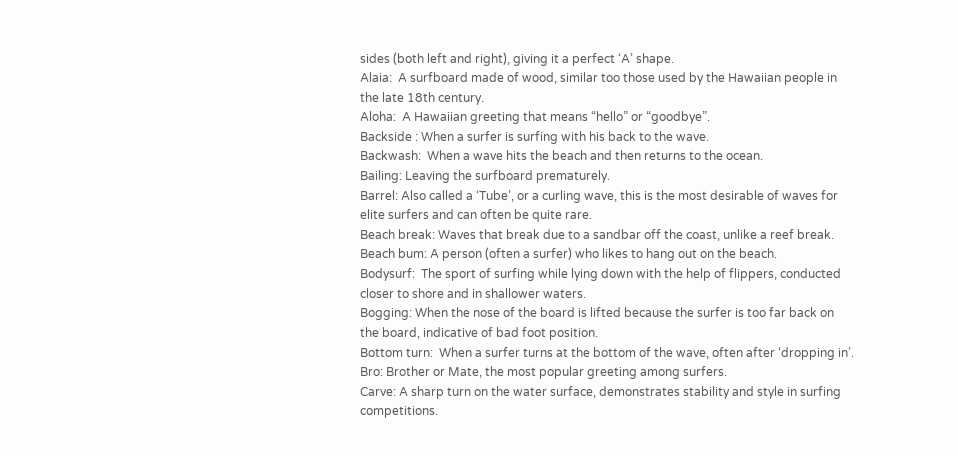sides (both left and right), giving it a perfect ‘A’ shape.
Alaia:  A surfboard made of wood, similar too those used by the Hawaiian people in the late 18th century.
Aloha:  A Hawaiian greeting that means “hello” or “goodbye”.
Backside : When a surfer is surfing with his back to the wave.
Backwash:  When a wave hits the beach and then returns to the ocean.
Bailing: Leaving the surfboard prematurely.
Barrel: Also called a ‘Tube’, or a curling wave, this is the most desirable of waves for elite surfers and can often be quite rare.
Beach break: Waves that break due to a sandbar off the coast, unlike a reef break.
Beach bum: A person (often a surfer) who likes to hang out on the beach.
Bodysurf:  The sport of surfing while lying down with the help of flippers, conducted closer to shore and in shallower waters.
Bogging: When the nose of the board is lifted because the surfer is too far back on the board, indicative of bad foot position.
Bottom turn:  When a surfer turns at the bottom of the wave, often after ‘dropping in’.
Bro: Brother or Mate, the most popular greeting among surfers.
Carve: A sharp turn on the water surface, demonstrates stability and style in surfing competitions.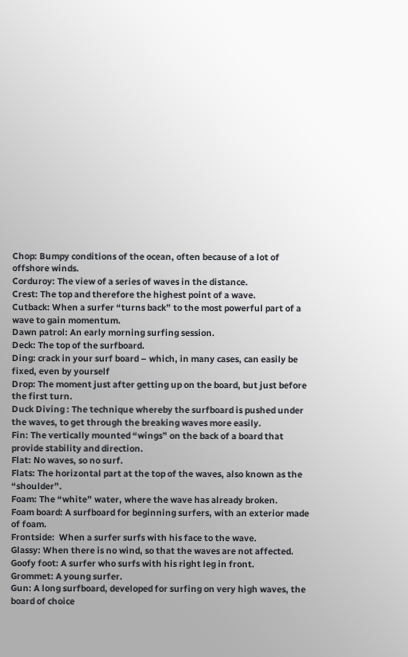Chop: Bumpy conditions of the ocean, often because of a lot of offshore winds.
Corduroy: The view of a series of waves in the distance.
Crest: The top and therefore the highest point of a wave.
Cutback: When a surfer “turns back” to the most powerful part of a wave to gain momentum.
Dawn patrol: An early morning surfing session.
Deck: The top of the surfboard.
Ding: crack in your surf board – which, in many cases, can easily be fixed, even by yourself
Drop: The moment just after getting up on the board, but just before the first turn.
Duck Diving : The technique whereby the surfboard is pushed under the waves, to get through the breaking waves more easily.
Fin: The vertically mounted “wings” on the back of a board that provide stability and direction.
Flat: No waves, so no surf.
Flats: The horizontal part at the top of the waves, also known as the “shoulder”.
Foam: The “white” water, where the wave has already broken.
Foam board: A surfboard for beginning surfers, with an exterior made of foam.
Frontside:  When a surfer surfs with his face to the wave.
Glassy: When there is no wind, so that the waves are not affected.
Goofy foot: A surfer who surfs with his right leg in front.
Grommet: A young surfer.
Gun: A long surfboard, developed for surfing on very high waves, the board of choice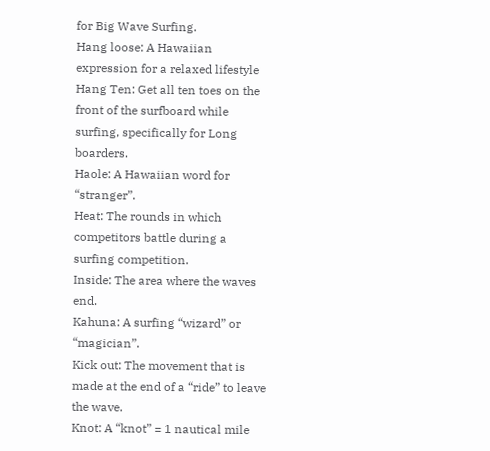for Big Wave Surfing.
Hang loose: A Hawaiian expression for a relaxed lifestyle
Hang Ten: Get all ten toes on the front of the surfboard while surfing, specifically for Long boarders.
Haole: A Hawaiian word for “stranger”.
Heat: The rounds in which competitors battle during a surfing competition.
Inside: The area where the waves end.
Kahuna: A surfing “wizard” or “magician”.
Kick out: The movement that is made at the end of a “ride” to leave the wave.
Knot: A “knot” = 1 nautical mile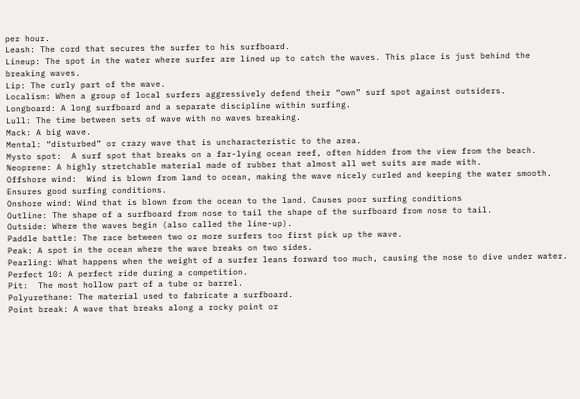per hour.
Leash: The cord that secures the surfer to his surfboard.
Lineup: The spot in the water where surfer are lined up to catch the waves. This place is just behind the breaking waves.
Lip: The curly part of the wave.
Localism: When a group of local surfers aggressively defend their “own” surf spot against outsiders.
Longboard: A long surfboard and a separate discipline within surfing.
Lull: The time between sets of wave with no waves breaking.
Mack: A big wave.
Mental: “disturbed” or crazy wave that is uncharacteristic to the area.
Mysto spot:  A surf spot that breaks on a far-lying ocean reef, often hidden from the view from the beach.
Neoprene: A highly stretchable material made of rubber that almost all wet suits are made with.
Offshore wind:  Wind is blown from land to ocean, making the wave nicely curled and keeping the water smooth. Ensures good surfing conditions.
Onshore wind: Wind that is blown from the ocean to the land. Causes poor surfing conditions
Outline: The shape of a surfboard from nose to tail the shape of the surfboard from nose to tail.
Outside: Where the waves begin (also called the line-up).
Paddle battle: The race between two or more surfers too first pick up the wave.
Peak: A spot in the ocean where the wave breaks on two sides.
Pearling: What happens when the weight of a surfer leans forward too much, causing the nose to dive under water.
Perfect 10: A perfect ride during a competition.
Pit:  The most hollow part of a tube or barrel.
Polyurethane: The material used to fabricate a surfboard.
Point break: A wave that breaks along a rocky point or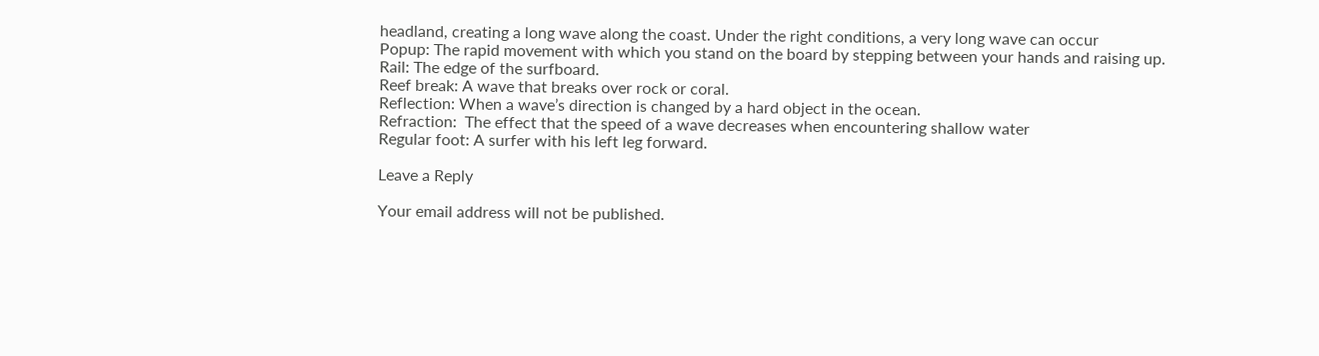headland, creating a long wave along the coast. Under the right conditions, a very long wave can occur
Popup: The rapid movement with which you stand on the board by stepping between your hands and raising up.
Rail: The edge of the surfboard.
Reef break: A wave that breaks over rock or coral.
Reflection: When a wave’s direction is changed by a hard object in the ocean.
Refraction:  The effect that the speed of a wave decreases when encountering shallow water
Regular foot: A surfer with his left leg forward.

Leave a Reply

Your email address will not be published.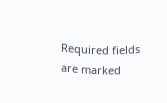Required fields are marked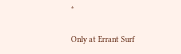*

Only at Errant Surf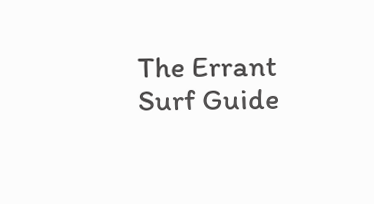The Errant Surf Guide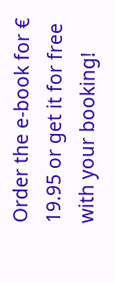Order the e-book for € 19.95 or get it for free with your booking!